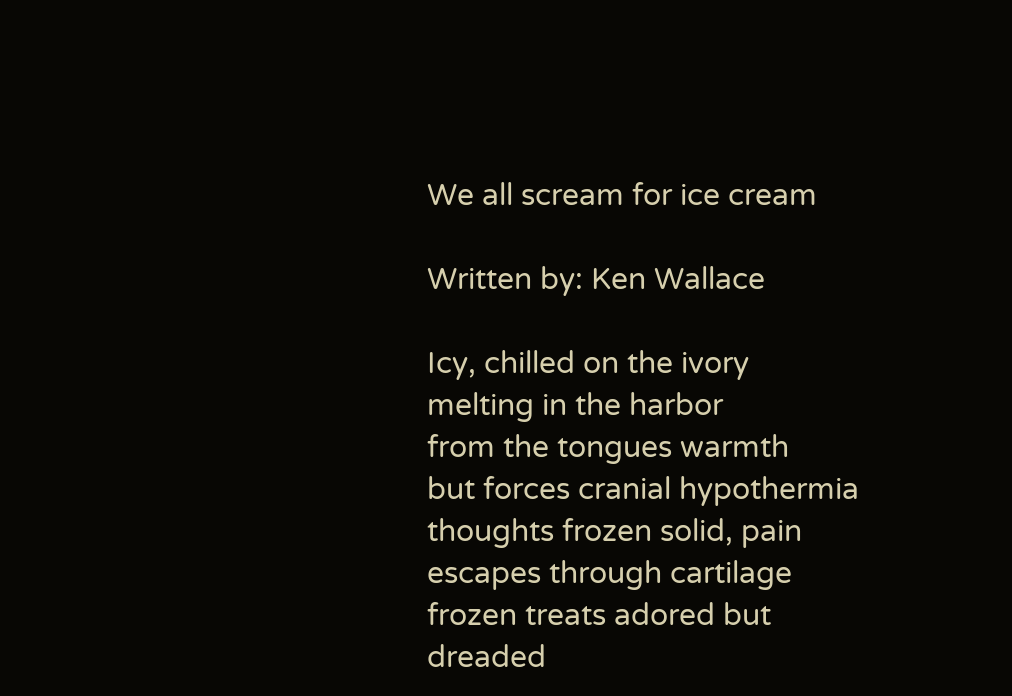We all scream for ice cream

Written by: Ken Wallace

Icy, chilled on the ivory
melting in the harbor
from the tongues warmth
but forces cranial hypothermia
thoughts frozen solid, pain
escapes through cartilage
frozen treats adored but
dreaded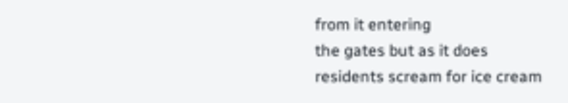from it entering
the gates but as it does
residents scream for ice cream